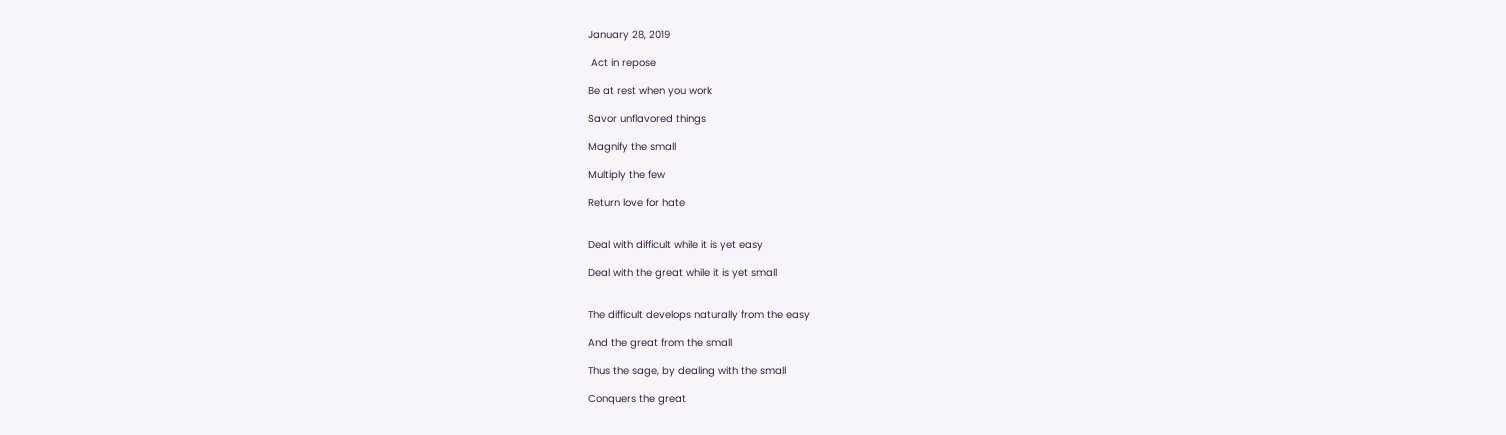January 28, 2019

 Act in repose

Be at rest when you work

Savor unflavored things

Magnify the small

Multiply the few

Return love for hate


Deal with difficult while it is yet easy

Deal with the great while it is yet small


The difficult develops naturally from the easy

And the great from the small

Thus the sage, by dealing with the small

Conquers the great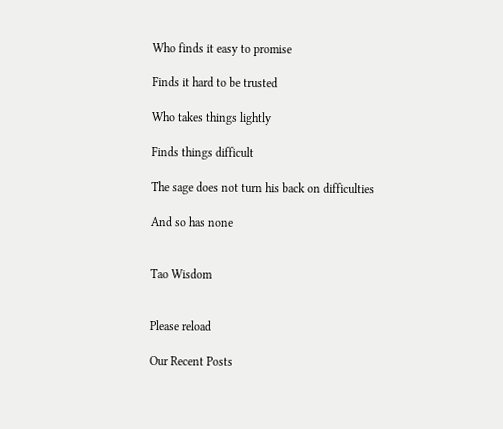Who finds it easy to promise

Finds it hard to be trusted

Who takes things lightly

Finds things difficult

The sage does not turn his back on difficulties

And so has none


Tao Wisdom


Please reload

Our Recent Posts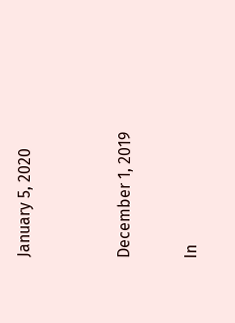January 5, 2020


December 1, 2019

In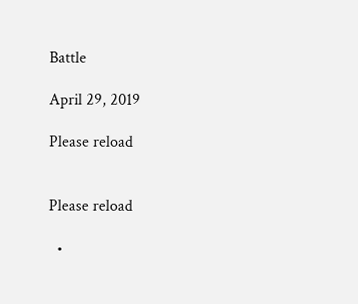Battle

April 29, 2019

Please reload


Please reload

  •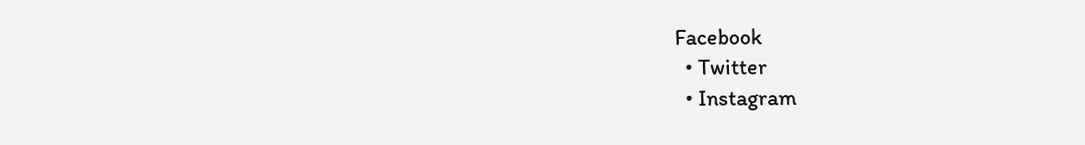Facebook
  • Twitter
  • Instagram